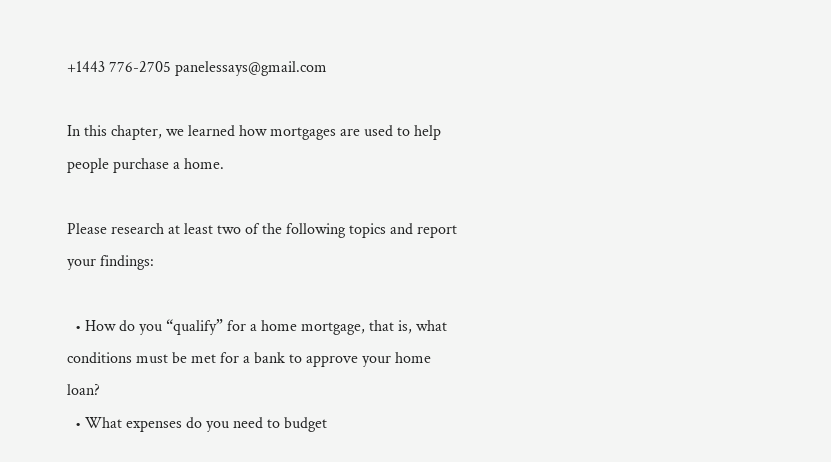+1443 776-2705 panelessays@gmail.com

In this chapter, we learned how mortgages are used to help people purchase a home.

Please research at least two of the following topics and report your findings:

  • How do you “qualify” for a home mortgage, that is, what conditions must be met for a bank to approve your home loan?
  • What expenses do you need to budget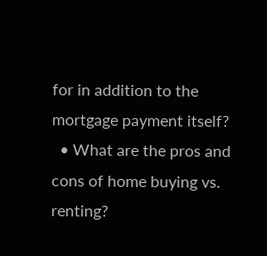for in addition to the mortgage payment itself?
  • What are the pros and cons of home buying vs. renting?